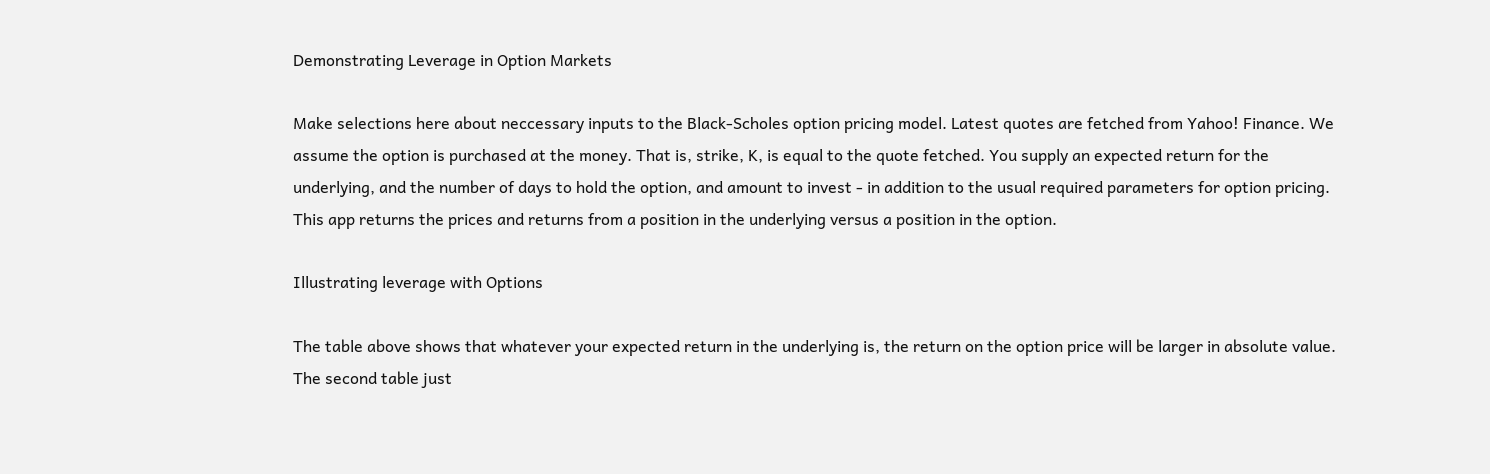Demonstrating Leverage in Option Markets

Make selections here about neccessary inputs to the Black-Scholes option pricing model. Latest quotes are fetched from Yahoo! Finance. We assume the option is purchased at the money. That is, strike, K, is equal to the quote fetched. You supply an expected return for the underlying, and the number of days to hold the option, and amount to invest - in addition to the usual required parameters for option pricing. This app returns the prices and returns from a position in the underlying versus a position in the option.

Illustrating leverage with Options

The table above shows that whatever your expected return in the underlying is, the return on the option price will be larger in absolute value.
The second table just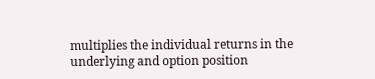multiplies the individual returns in the underlying and option position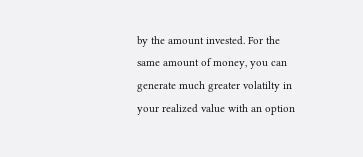by the amount invested. For the same amount of money, you can generate much greater volatilty in your realized value with an option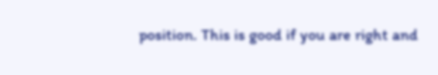position. This is good if you are right and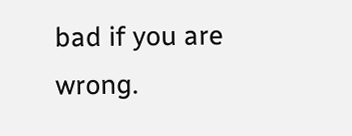bad if you are wrong.